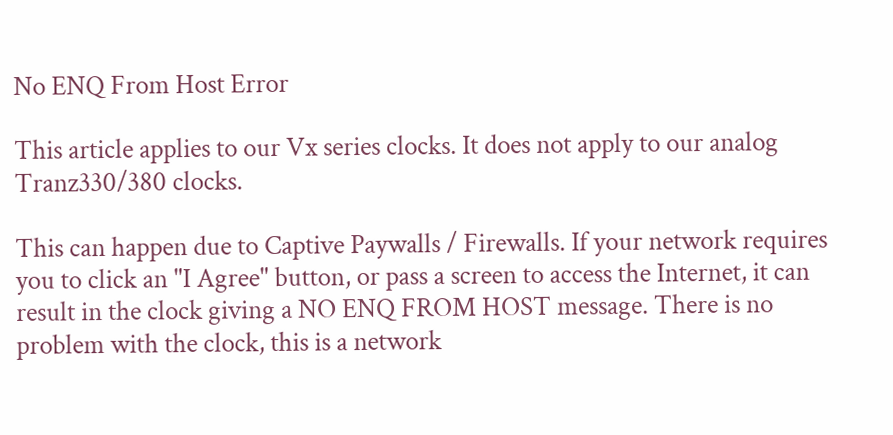No ENQ From Host Error

This article applies to our Vx series clocks. It does not apply to our analog Tranz330/380 clocks.

This can happen due to Captive Paywalls / Firewalls. If your network requires you to click an "I Agree" button, or pass a screen to access the Internet, it can result in the clock giving a NO ENQ FROM HOST message. There is no problem with the clock, this is a network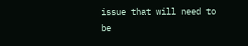issue that will need to be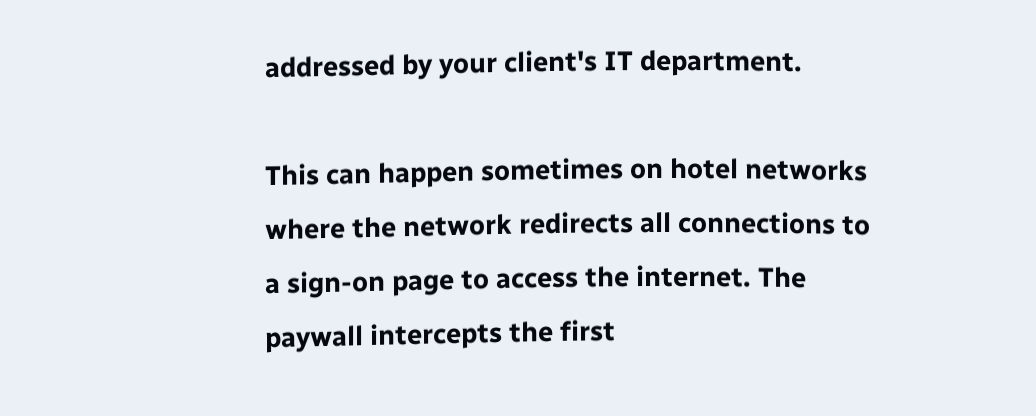addressed by your client's IT department.

This can happen sometimes on hotel networks where the network redirects all connections to a sign-on page to access the internet. The paywall intercepts the first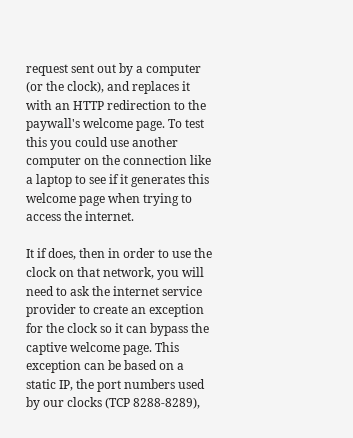request sent out by a computer (or the clock), and replaces it with an HTTP redirection to the paywall's welcome page. To test this you could use another computer on the connection like a laptop to see if it generates this welcome page when trying to access the internet.

It if does, then in order to use the clock on that network, you will need to ask the internet service provider to create an exception for the clock so it can bypass the captive welcome page. This exception can be based on a static IP, the port numbers used by our clocks (TCP 8288-8289),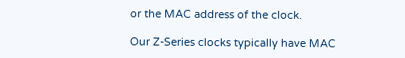or the MAC address of the clock.

Our Z-Series clocks typically have MAC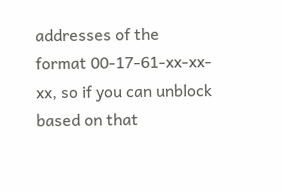addresses of the format 00-17-61-xx-xx-xx, so if you can unblock based on that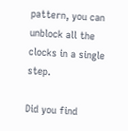pattern, you can unblock all the clocks in a single step.

Did you find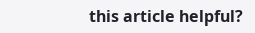this article helpful?